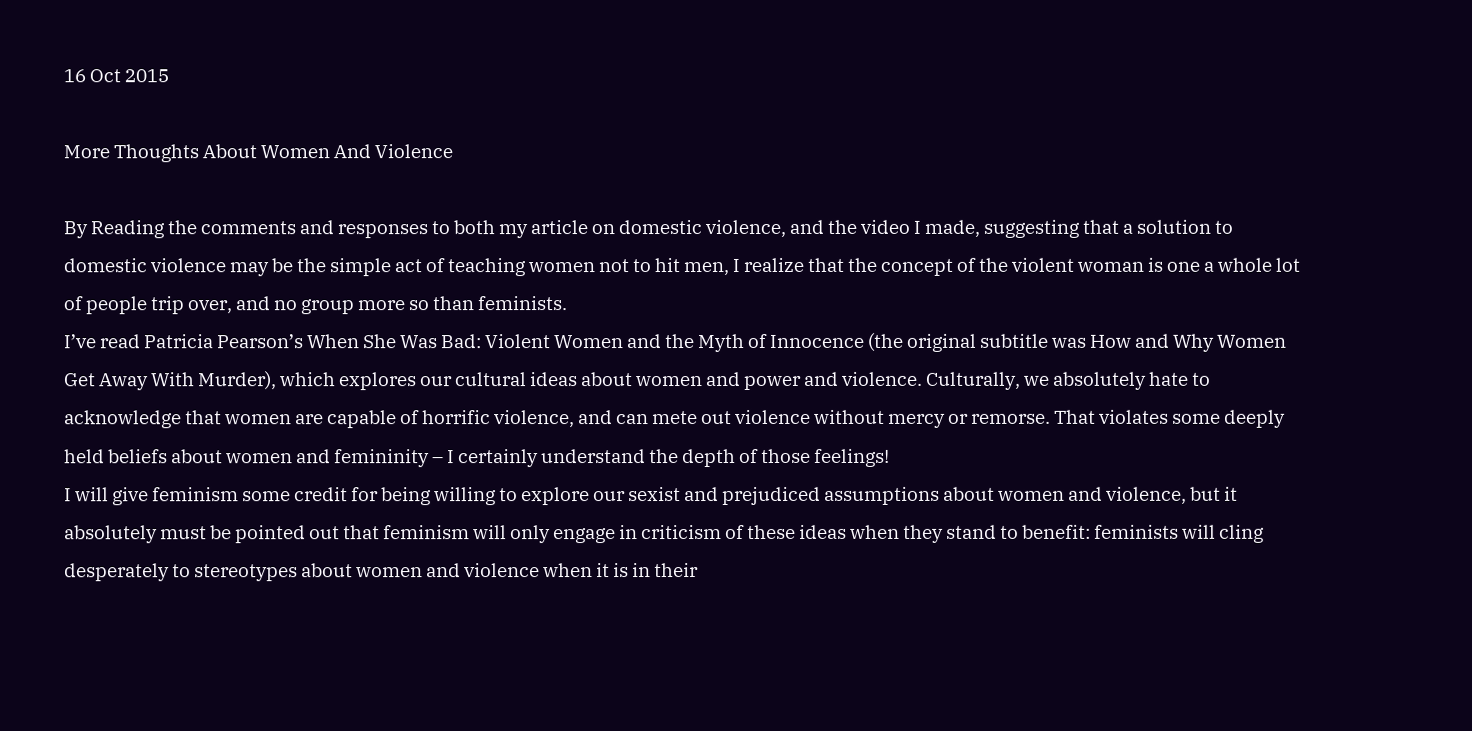16 Oct 2015

More Thoughts About Women And Violence

By Reading the comments and responses to both my article on domestic violence, and the video I made, suggesting that a solution to domestic violence may be the simple act of teaching women not to hit men, I realize that the concept of the violent woman is one a whole lot of people trip over, and no group more so than feminists.
I’ve read Patricia Pearson’s When She Was Bad: Violent Women and the Myth of Innocence (the original subtitle was How and Why Women Get Away With Murder), which explores our cultural ideas about women and power and violence. Culturally, we absolutely hate to acknowledge that women are capable of horrific violence, and can mete out violence without mercy or remorse. That violates some deeply held beliefs about women and femininity – I certainly understand the depth of those feelings!
I will give feminism some credit for being willing to explore our sexist and prejudiced assumptions about women and violence, but it absolutely must be pointed out that feminism will only engage in criticism of these ideas when they stand to benefit: feminists will cling desperately to stereotypes about women and violence when it is in their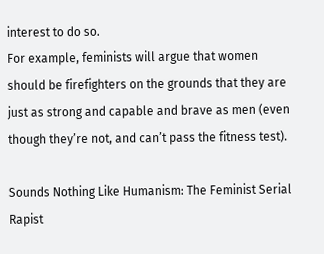interest to do so.
For example, feminists will argue that women should be firefighters on the grounds that they are just as strong and capable and brave as men (even though they’re not, and can’t pass the fitness test).

Sounds Nothing Like Humanism: The Feminist Serial Rapist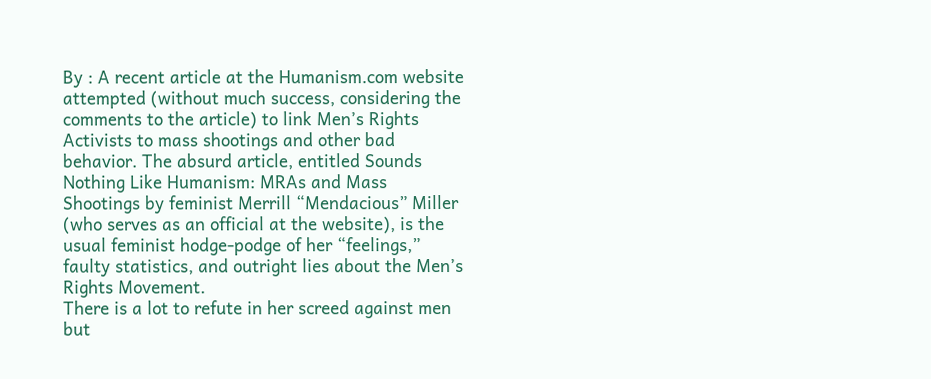By : A recent article at the Humanism.com website attempted (without much success, considering the comments to the article) to link Men’s Rights Activists to mass shootings and other bad behavior. The absurd article, entitled Sounds Nothing Like Humanism: MRAs and Mass Shootings by feminist Merrill “Mendacious” Miller (who serves as an official at the website), is the usual feminist hodge-podge of her “feelings,” faulty statistics, and outright lies about the Men’s Rights Movement.
There is a lot to refute in her screed against men but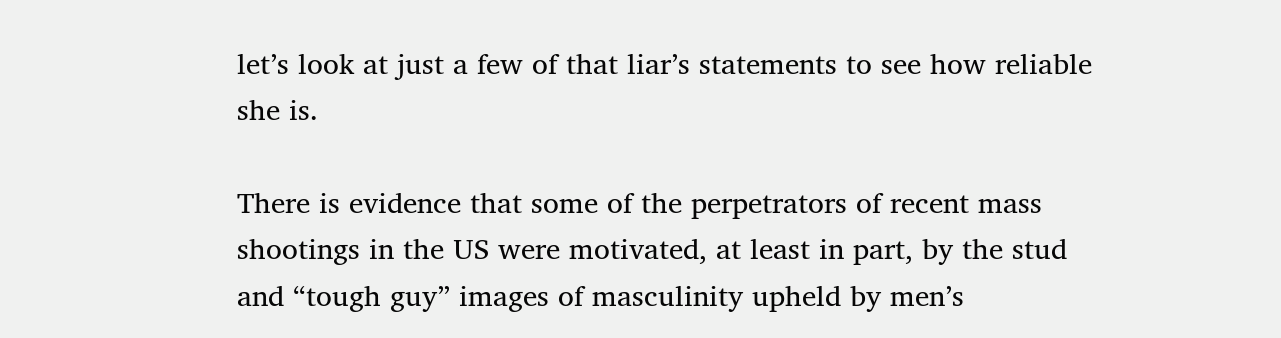let’s look at just a few of that liar’s statements to see how reliable she is.

There is evidence that some of the perpetrators of recent mass shootings in the US were motivated, at least in part, by the stud and “tough guy” images of masculinity upheld by men’s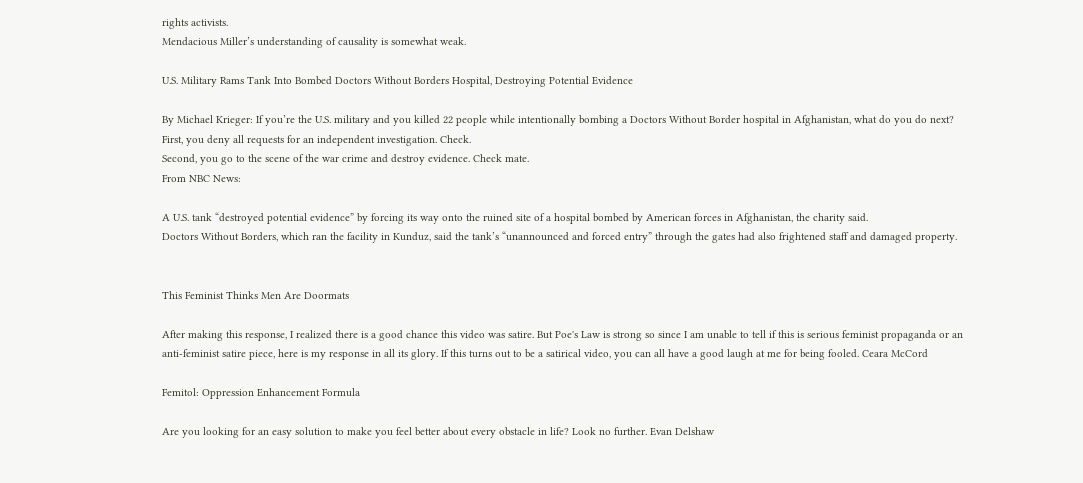rights activists.
Mendacious Miller’s understanding of causality is somewhat weak.

U.S. Military Rams Tank Into Bombed Doctors Without Borders Hospital, Destroying Potential Evidence

By Michael Krieger: If you’re the U.S. military and you killed 22 people while intentionally bombing a Doctors Without Border hospital in Afghanistan, what do you do next?
First, you deny all requests for an independent investigation. Check.
Second, you go to the scene of the war crime and destroy evidence. Check mate.
From NBC News:

A U.S. tank “destroyed potential evidence” by forcing its way onto the ruined site of a hospital bombed by American forces in Afghanistan, the charity said.
Doctors Without Borders, which ran the facility in Kunduz, said the tank’s “unannounced and forced entry” through the gates had also frightened staff and damaged property.


This Feminist Thinks Men Are Doormats

After making this response, I realized there is a good chance this video was satire. But Poe's Law is strong so since I am unable to tell if this is serious feminist propaganda or an anti-feminist satire piece, here is my response in all its glory. If this turns out to be a satirical video, you can all have a good laugh at me for being fooled. Ceara McCord

Femitol: Oppression Enhancement Formula

Are you looking for an easy solution to make you feel better about every obstacle in life? Look no further. Evan Delshaw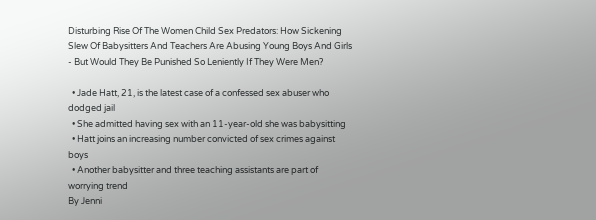Disturbing Rise Of The Women Child Sex Predators: How Sickening Slew Of Babysitters And Teachers Are Abusing Young Boys And Girls - But Would They Be Punished So Leniently If They Were Men?

  • Jade Hatt, 21, is the latest case of a confessed sex abuser who dodged jail
  • She admitted having sex with an 11-year-old she was babysitting
  • Hatt joins an increasing number convicted of sex crimes against boys
  • Another babysitter and three teaching assistants are part of worrying trend
By Jenni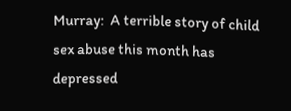Murray:  A terrible story of child sex abuse this month has depressed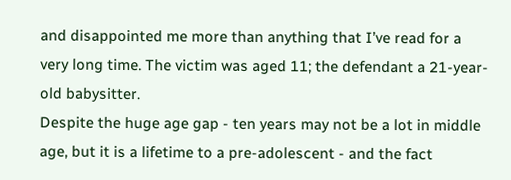and disappointed me more than anything that I’ve read for a very long time. The victim was aged 11; the defendant a 21-year-old babysitter.
Despite the huge age gap - ten years may not be a lot in middle age, but it is a lifetime to a pre-adolescent - and the fact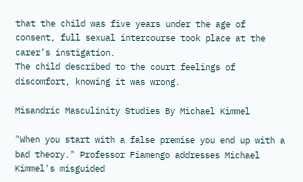that the child was five years under the age of consent, full sexual intercourse took place at the carer’s instigation.
The child described to the court feelings of discomfort, knowing it was wrong.

Misandric Masculinity Studies By Michael Kimmel

"When you start with a false premise you end up with a bad theory." Professor Fiamengo addresses Michael Kimmel's misguided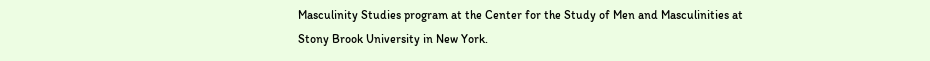Masculinity Studies program at the Center for the Study of Men and Masculinities at Stony Brook University in New York.